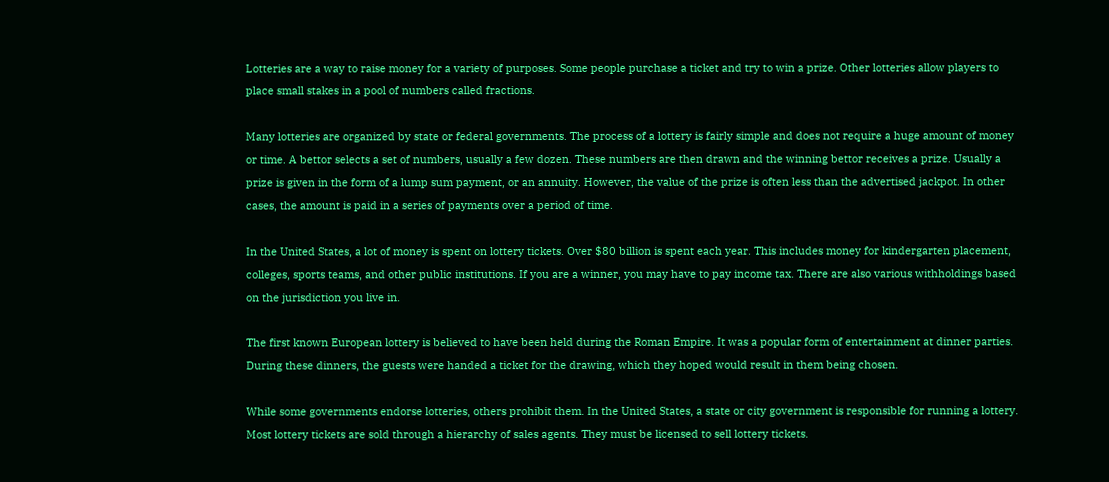Lotteries are a way to raise money for a variety of purposes. Some people purchase a ticket and try to win a prize. Other lotteries allow players to place small stakes in a pool of numbers called fractions.

Many lotteries are organized by state or federal governments. The process of a lottery is fairly simple and does not require a huge amount of money or time. A bettor selects a set of numbers, usually a few dozen. These numbers are then drawn and the winning bettor receives a prize. Usually a prize is given in the form of a lump sum payment, or an annuity. However, the value of the prize is often less than the advertised jackpot. In other cases, the amount is paid in a series of payments over a period of time.

In the United States, a lot of money is spent on lottery tickets. Over $80 billion is spent each year. This includes money for kindergarten placement, colleges, sports teams, and other public institutions. If you are a winner, you may have to pay income tax. There are also various withholdings based on the jurisdiction you live in.

The first known European lottery is believed to have been held during the Roman Empire. It was a popular form of entertainment at dinner parties. During these dinners, the guests were handed a ticket for the drawing, which they hoped would result in them being chosen.

While some governments endorse lotteries, others prohibit them. In the United States, a state or city government is responsible for running a lottery. Most lottery tickets are sold through a hierarchy of sales agents. They must be licensed to sell lottery tickets.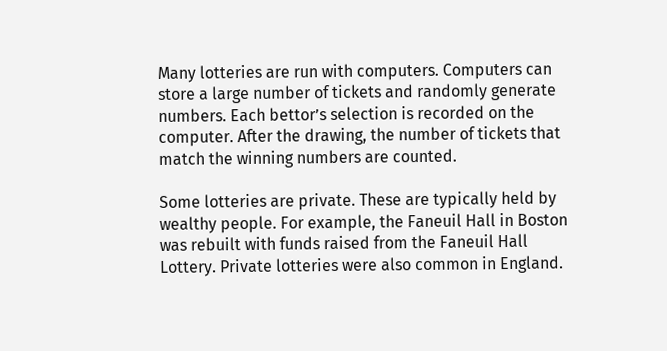Many lotteries are run with computers. Computers can store a large number of tickets and randomly generate numbers. Each bettor’s selection is recorded on the computer. After the drawing, the number of tickets that match the winning numbers are counted.

Some lotteries are private. These are typically held by wealthy people. For example, the Faneuil Hall in Boston was rebuilt with funds raised from the Faneuil Hall Lottery. Private lotteries were also common in England.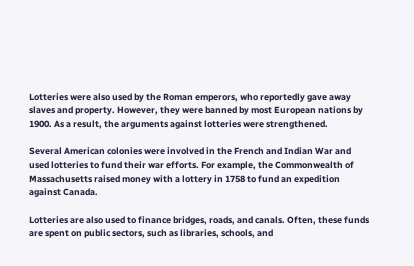Lotteries were also used by the Roman emperors, who reportedly gave away slaves and property. However, they were banned by most European nations by 1900. As a result, the arguments against lotteries were strengthened.

Several American colonies were involved in the French and Indian War and used lotteries to fund their war efforts. For example, the Commonwealth of Massachusetts raised money with a lottery in 1758 to fund an expedition against Canada.

Lotteries are also used to finance bridges, roads, and canals. Often, these funds are spent on public sectors, such as libraries, schools, and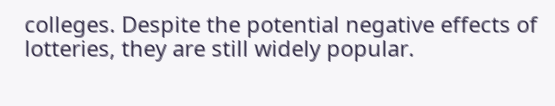colleges. Despite the potential negative effects of lotteries, they are still widely popular.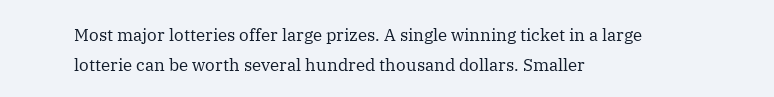Most major lotteries offer large prizes. A single winning ticket in a large lotterie can be worth several hundred thousand dollars. Smaller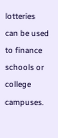lotteries can be used to finance schools or college campuses.